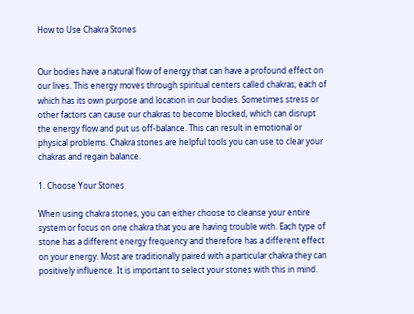How to Use Chakra Stones


Our bodies have a natural flow of energy that can have a profound effect on our lives. This energy moves through spiritual centers called chakras; each of which has its own purpose and location in our bodies. Sometimes stress or other factors can cause our chakras to become blocked, which can disrupt the energy flow and put us off-balance. This can result in emotional or physical problems. Chakra stones are helpful tools you can use to clear your chakras and regain balance.

1. Choose Your Stones

When using chakra stones, you can either choose to cleanse your entire system or focus on one chakra that you are having trouble with. Each type of stone has a different energy frequency and therefore has a different effect on your energy. Most are traditionally paired with a particular chakra they can positively influence. It is important to select your stones with this in mind.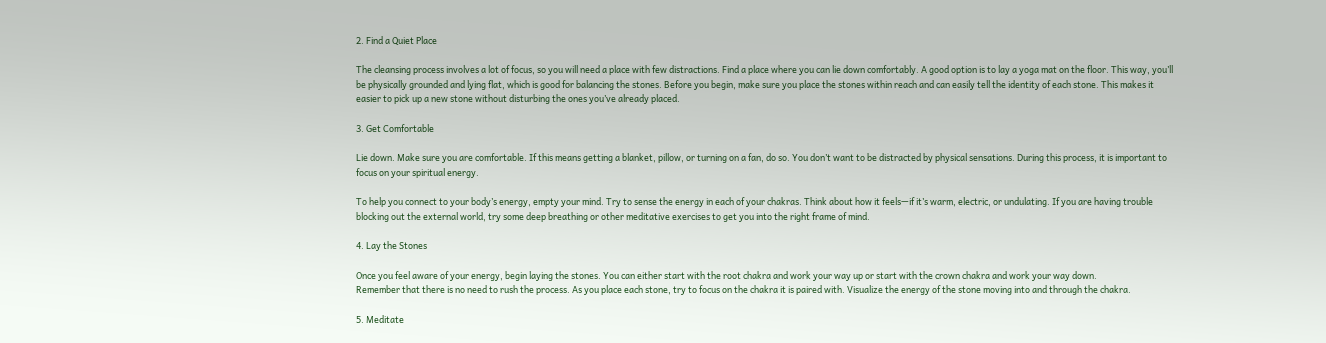2. Find a Quiet Place

The cleansing process involves a lot of focus, so you will need a place with few distractions. Find a place where you can lie down comfortably. A good option is to lay a yoga mat on the floor. This way, you’ll be physically grounded and lying flat, which is good for balancing the stones. Before you begin, make sure you place the stones within reach and can easily tell the identity of each stone. This makes it easier to pick up a new stone without disturbing the ones you’ve already placed.

3. Get Comfortable

Lie down. Make sure you are comfortable. If this means getting a blanket, pillow, or turning on a fan, do so. You don’t want to be distracted by physical sensations. During this process, it is important to focus on your spiritual energy.

To help you connect to your body’s energy, empty your mind. Try to sense the energy in each of your chakras. Think about how it feels—if it’s warm, electric, or undulating. If you are having trouble blocking out the external world, try some deep breathing or other meditative exercises to get you into the right frame of mind.

4. Lay the Stones

Once you feel aware of your energy, begin laying the stones. You can either start with the root chakra and work your way up or start with the crown chakra and work your way down.
Remember that there is no need to rush the process. As you place each stone, try to focus on the chakra it is paired with. Visualize the energy of the stone moving into and through the chakra.

5. Meditate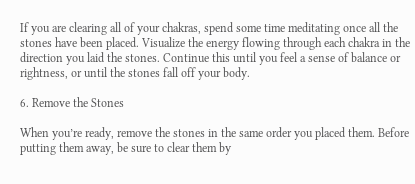If you are clearing all of your chakras, spend some time meditating once all the stones have been placed. Visualize the energy flowing through each chakra in the direction you laid the stones. Continue this until you feel a sense of balance or rightness, or until the stones fall off your body.

6. Remove the Stones

When you’re ready, remove the stones in the same order you placed them. Before putting them away, be sure to clear them by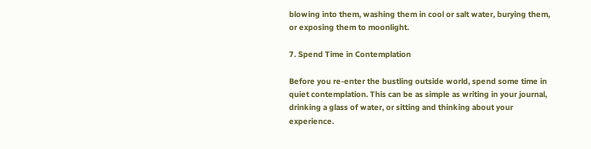blowing into them, washing them in cool or salt water, burying them, or exposing them to moonlight.

7. Spend Time in Contemplation

Before you re-enter the bustling outside world, spend some time in quiet contemplation. This can be as simple as writing in your journal, drinking a glass of water, or sitting and thinking about your experience.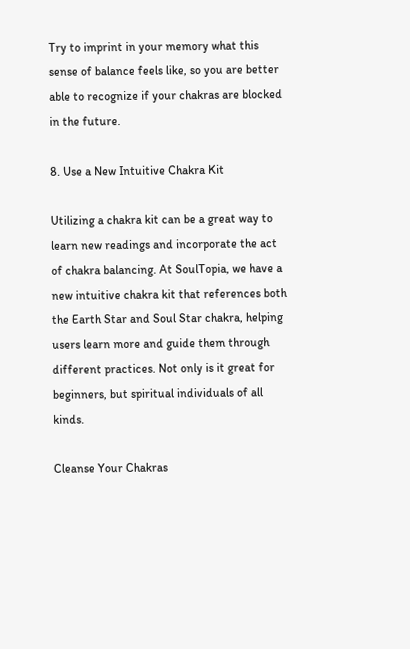Try to imprint in your memory what this sense of balance feels like, so you are better able to recognize if your chakras are blocked in the future.

8. Use a New Intuitive Chakra Kit

Utilizing a chakra kit can be a great way to learn new readings and incorporate the act of chakra balancing. At SoulTopia, we have a new intuitive chakra kit that references both the Earth Star and Soul Star chakra, helping users learn more and guide them through different practices. Not only is it great for beginners, but spiritual individuals of all kinds.

Cleanse Your Chakras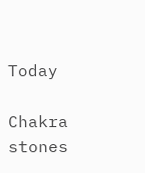Today

Chakra stones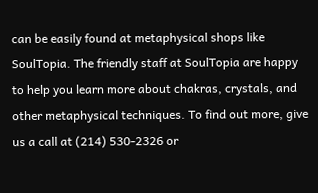can be easily found at metaphysical shops like SoulTopia. The friendly staff at SoulTopia are happy to help you learn more about chakras, crystals, and other metaphysical techniques. To find out more, give us a call at (214) 530-2326 or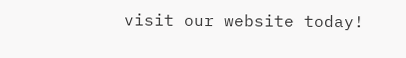visit our website today!